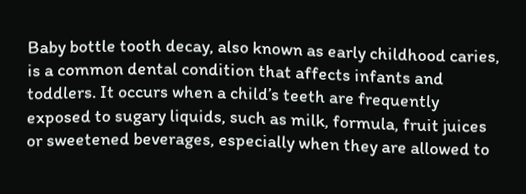Baby bottle tooth decay, also known as early childhood caries, is a common dental condition that affects infants and toddlers. It occurs when a child’s teeth are frequently exposed to sugary liquids, such as milk, formula, fruit juices or sweetened beverages, especially when they are allowed to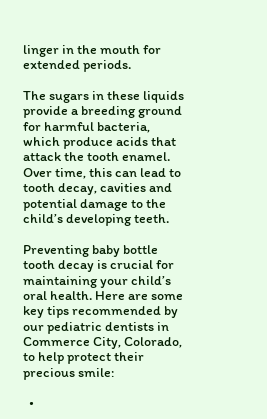linger in the mouth for extended periods.

The sugars in these liquids provide a breeding ground for harmful bacteria, which produce acids that attack the tooth enamel. Over time, this can lead to tooth decay, cavities and potential damage to the child’s developing teeth.

Preventing baby bottle tooth decay is crucial for maintaining your child’s oral health. Here are some key tips recommended by our pediatric dentists in Commerce City, Colorado, to help protect their precious smile:

  •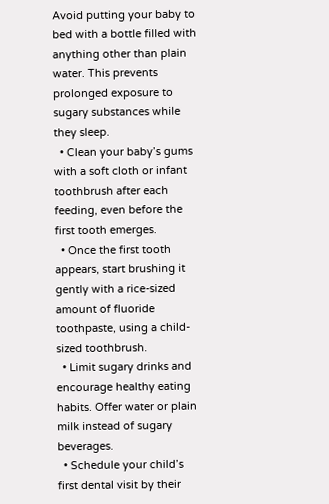Avoid putting your baby to bed with a bottle filled with anything other than plain water. This prevents prolonged exposure to sugary substances while they sleep.
  • Clean your baby’s gums with a soft cloth or infant toothbrush after each feeding, even before the first tooth emerges.
  • Once the first tooth appears, start brushing it gently with a rice-sized amount of fluoride toothpaste, using a child-sized toothbrush.
  • Limit sugary drinks and encourage healthy eating habits. Offer water or plain milk instead of sugary beverages.
  • Schedule your child’s first dental visit by their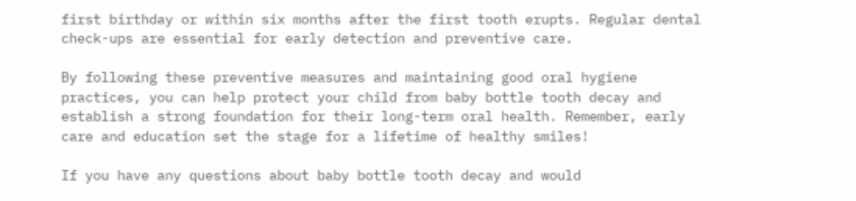first birthday or within six months after the first tooth erupts. Regular dental check-ups are essential for early detection and preventive care.

By following these preventive measures and maintaining good oral hygiene practices, you can help protect your child from baby bottle tooth decay and establish a strong foundation for their long-term oral health. Remember, early care and education set the stage for a lifetime of healthy smiles!

If you have any questions about baby bottle tooth decay and would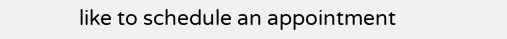like to schedule an appointment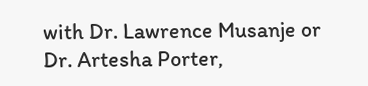with Dr. Lawrence Musanje or Dr. Artesha Porter,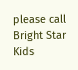please call Bright Star Kids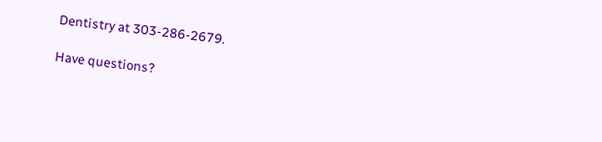Dentistry at 303-286-2679.

Have questions?